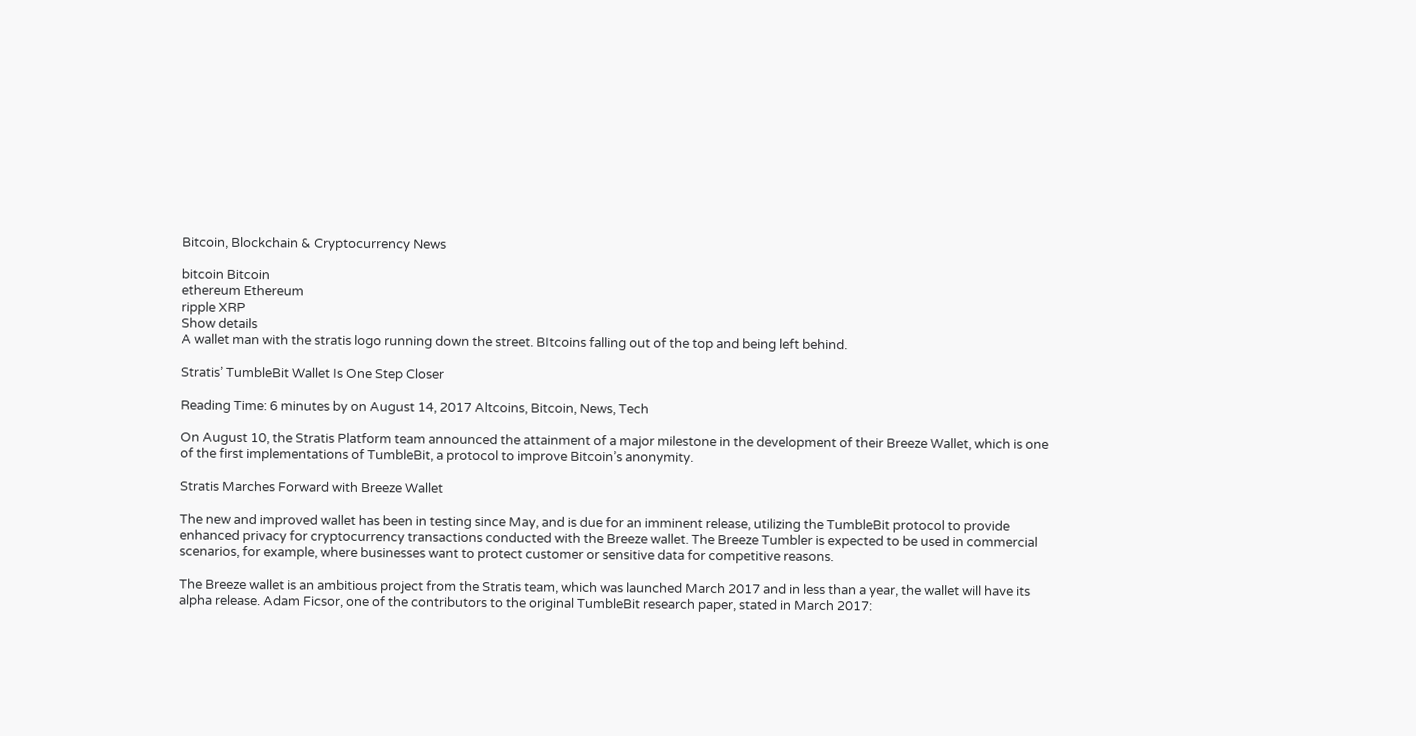Bitcoin, Blockchain & Cryptocurrency News

bitcoin Bitcoin
ethereum Ethereum
ripple XRP
Show details
A wallet man with the stratis logo running down the street. BItcoins falling out of the top and being left behind.

Stratis’ TumbleBit Wallet Is One Step Closer

Reading Time: 6 minutes by on August 14, 2017 Altcoins, Bitcoin, News, Tech

On August 10, the Stratis Platform team announced the attainment of a major milestone in the development of their Breeze Wallet, which is one of the first implementations of TumbleBit, a protocol to improve Bitcoin’s anonymity.

Stratis Marches Forward with Breeze Wallet

The new and improved wallet has been in testing since May, and is due for an imminent release, utilizing the TumbleBit protocol to provide enhanced privacy for cryptocurrency transactions conducted with the Breeze wallet. The Breeze Tumbler is expected to be used in commercial scenarios, for example, where businesses want to protect customer or sensitive data for competitive reasons.

The Breeze wallet is an ambitious project from the Stratis team, which was launched March 2017 and in less than a year, the wallet will have its alpha release. Adam Ficsor, one of the contributors to the original TumbleBit research paper, stated in March 2017: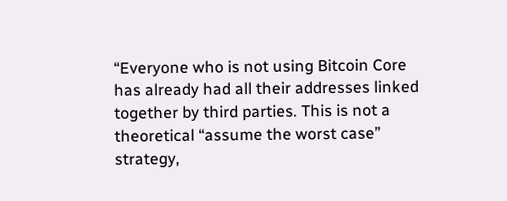“Everyone who is not using Bitcoin Core has already had all their addresses linked together by third parties. This is not a theoretical “assume the worst case” strategy,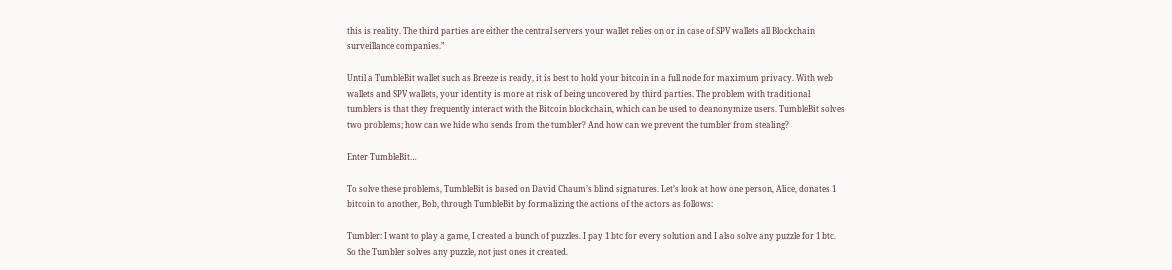this is reality. The third parties are either the central servers your wallet relies on or in case of SPV wallets all Blockchain surveillance companies.”

Until a TumbleBit wallet such as Breeze is ready, it is best to hold your bitcoin in a full node for maximum privacy. With web wallets and SPV wallets, your identity is more at risk of being uncovered by third parties. The problem with traditional tumblers is that they frequently interact with the Bitcoin blockchain, which can be used to deanonymize users. TumbleBit solves two problems; how can we hide who sends from the tumbler? And how can we prevent the tumbler from stealing?

Enter TumbleBit…

To solve these problems, TumbleBit is based on David Chaum’s blind signatures. Let’s look at how one person, Alice, donates 1 bitcoin to another, Bob, through TumbleBit by formalizing the actions of the actors as follows:

Tumbler: I want to play a game, I created a bunch of puzzles. I pay 1 btc for every solution and I also solve any puzzle for 1 btc. So the Tumbler solves any puzzle, not just ones it created.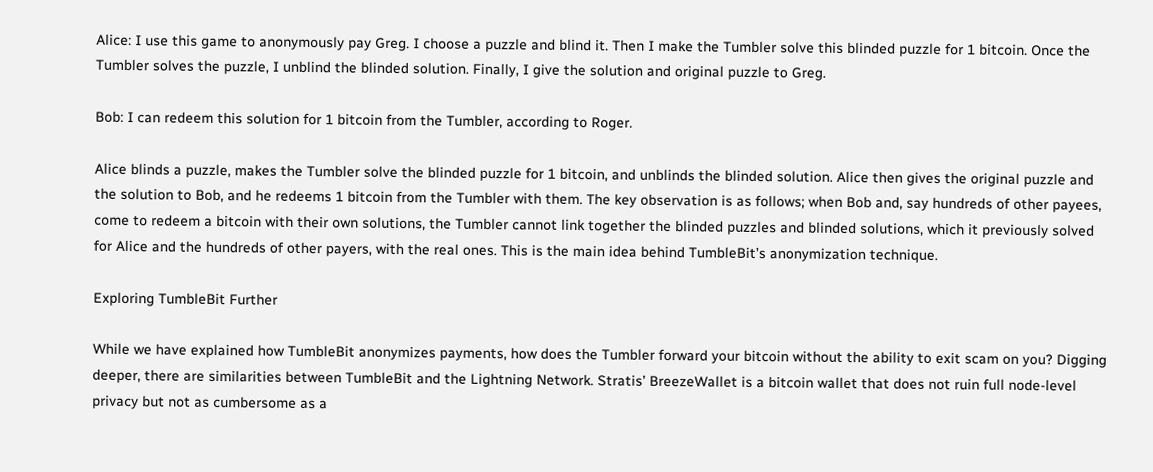Alice: I use this game to anonymously pay Greg. I choose a puzzle and blind it. Then I make the Tumbler solve this blinded puzzle for 1 bitcoin. Once the Tumbler solves the puzzle, I unblind the blinded solution. Finally, I give the solution and original puzzle to Greg.

Bob: I can redeem this solution for 1 bitcoin from the Tumbler, according to Roger.

Alice blinds a puzzle, makes the Tumbler solve the blinded puzzle for 1 bitcoin, and unblinds the blinded solution. Alice then gives the original puzzle and the solution to Bob, and he redeems 1 bitcoin from the Tumbler with them. The key observation is as follows; when Bob and, say hundreds of other payees, come to redeem a bitcoin with their own solutions, the Tumbler cannot link together the blinded puzzles and blinded solutions, which it previously solved for Alice and the hundreds of other payers, with the real ones. This is the main idea behind TumbleBit’s anonymization technique.

Exploring TumbleBit Further

While we have explained how TumbleBit anonymizes payments, how does the Tumbler forward your bitcoin without the ability to exit scam on you? Digging deeper, there are similarities between TumbleBit and the Lightning Network. Stratis’ BreezeWallet is a bitcoin wallet that does not ruin full node-level privacy but not as cumbersome as a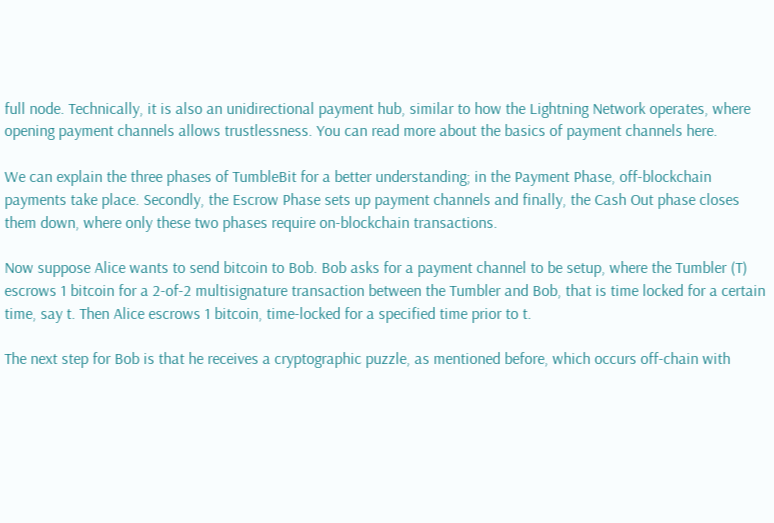full node. Technically, it is also an unidirectional payment hub, similar to how the Lightning Network operates, where opening payment channels allows trustlessness. You can read more about the basics of payment channels here.

We can explain the three phases of TumbleBit for a better understanding; in the Payment Phase, off-blockchain payments take place. Secondly, the Escrow Phase sets up payment channels and finally, the Cash Out phase closes them down, where only these two phases require on-blockchain transactions.

Now suppose Alice wants to send bitcoin to Bob. Bob asks for a payment channel to be setup, where the Tumbler (T) escrows 1 bitcoin for a 2-of-2 multisignature transaction between the Tumbler and Bob, that is time locked for a certain time, say t. Then Alice escrows 1 bitcoin, time-locked for a specified time prior to t.

The next step for Bob is that he receives a cryptographic puzzle, as mentioned before, which occurs off-chain with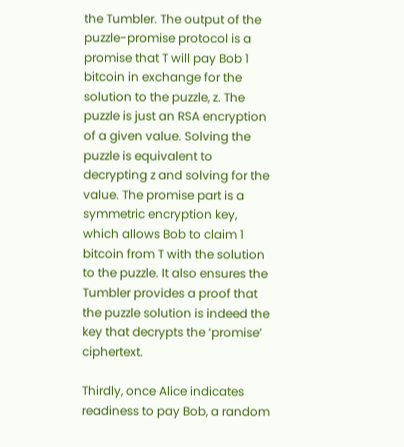the Tumbler. The output of the puzzle-promise protocol is a promise that T will pay Bob 1 bitcoin in exchange for the solution to the puzzle, z. The puzzle is just an RSA encryption of a given value. Solving the puzzle is equivalent to decrypting z and solving for the value. The promise part is a symmetric encryption key, which allows Bob to claim 1 bitcoin from T with the solution to the puzzle. It also ensures the Tumbler provides a proof that the puzzle solution is indeed the key that decrypts the ‘promise’ ciphertext.

Thirdly, once Alice indicates readiness to pay Bob, a random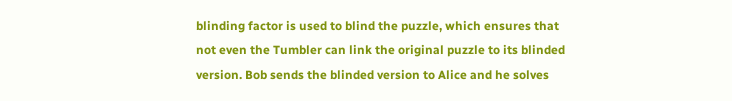blinding factor is used to blind the puzzle, which ensures that not even the Tumbler can link the original puzzle to its blinded version. Bob sends the blinded version to Alice and he solves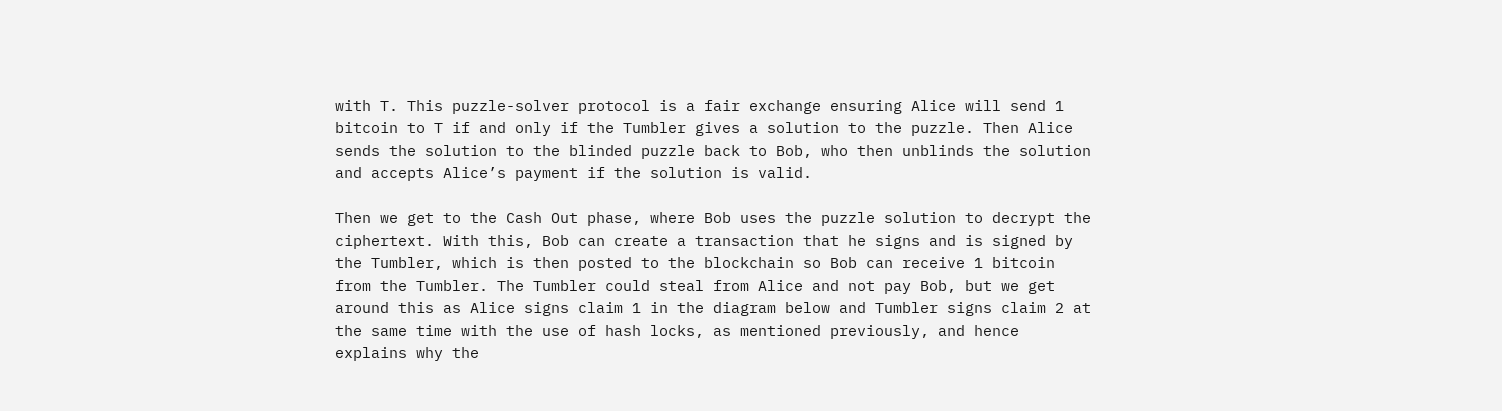with T. This puzzle-solver protocol is a fair exchange ensuring Alice will send 1 bitcoin to T if and only if the Tumbler gives a solution to the puzzle. Then Alice sends the solution to the blinded puzzle back to Bob, who then unblinds the solution and accepts Alice’s payment if the solution is valid.

Then we get to the Cash Out phase, where Bob uses the puzzle solution to decrypt the ciphertext. With this, Bob can create a transaction that he signs and is signed by the Tumbler, which is then posted to the blockchain so Bob can receive 1 bitcoin from the Tumbler. The Tumbler could steal from Alice and not pay Bob, but we get around this as Alice signs claim 1 in the diagram below and Tumbler signs claim 2 at the same time with the use of hash locks, as mentioned previously, and hence explains why the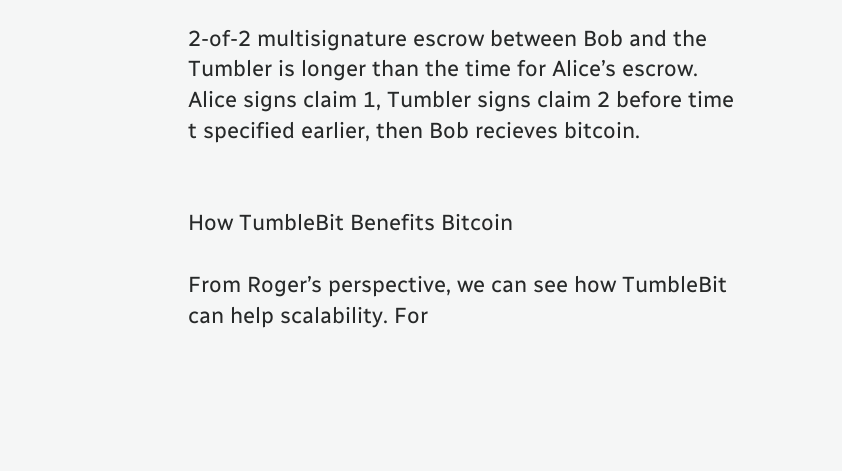2-of-2 multisignature escrow between Bob and the Tumbler is longer than the time for Alice’s escrow. Alice signs claim 1, Tumbler signs claim 2 before time t specified earlier, then Bob recieves bitcoin.


How TumbleBit Benefits Bitcoin

From Roger’s perspective, we can see how TumbleBit can help scalability. For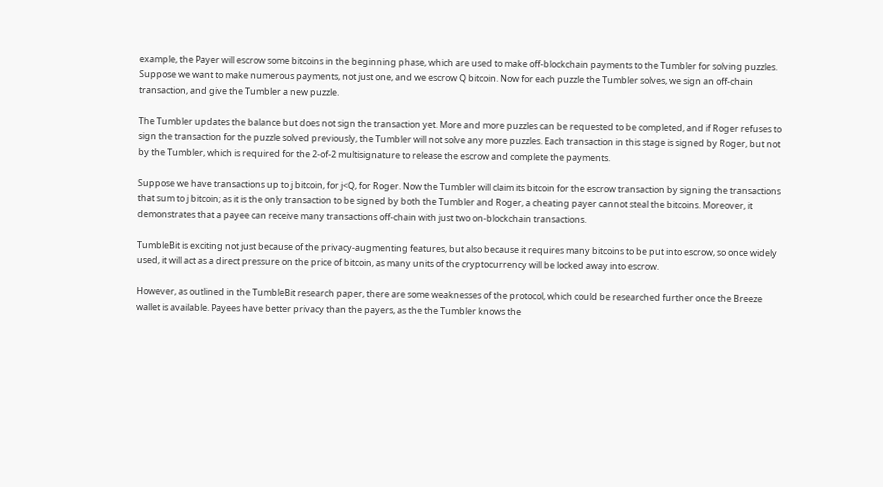example, the Payer will escrow some bitcoins in the beginning phase, which are used to make off-blockchain payments to the Tumbler for solving puzzles. Suppose we want to make numerous payments, not just one, and we escrow Q bitcoin. Now for each puzzle the Tumbler solves, we sign an off-chain transaction, and give the Tumbler a new puzzle.

The Tumbler updates the balance but does not sign the transaction yet. More and more puzzles can be requested to be completed, and if Roger refuses to sign the transaction for the puzzle solved previously, the Tumbler will not solve any more puzzles. Each transaction in this stage is signed by Roger, but not by the Tumbler, which is required for the 2-of-2 multisignature to release the escrow and complete the payments.

Suppose we have transactions up to j bitcoin, for j<Q, for Roger. Now the Tumbler will claim its bitcoin for the escrow transaction by signing the transactions that sum to j bitcoin; as it is the only transaction to be signed by both the Tumbler and Roger, a cheating payer cannot steal the bitcoins. Moreover, it demonstrates that a payee can receive many transactions off-chain with just two on-blockchain transactions.

TumbleBit is exciting not just because of the privacy-augmenting features, but also because it requires many bitcoins to be put into escrow, so once widely used, it will act as a direct pressure on the price of bitcoin, as many units of the cryptocurrency will be locked away into escrow.

However, as outlined in the TumbleBit research paper, there are some weaknesses of the protocol, which could be researched further once the Breeze wallet is available. Payees have better privacy than the payers, as the the Tumbler knows the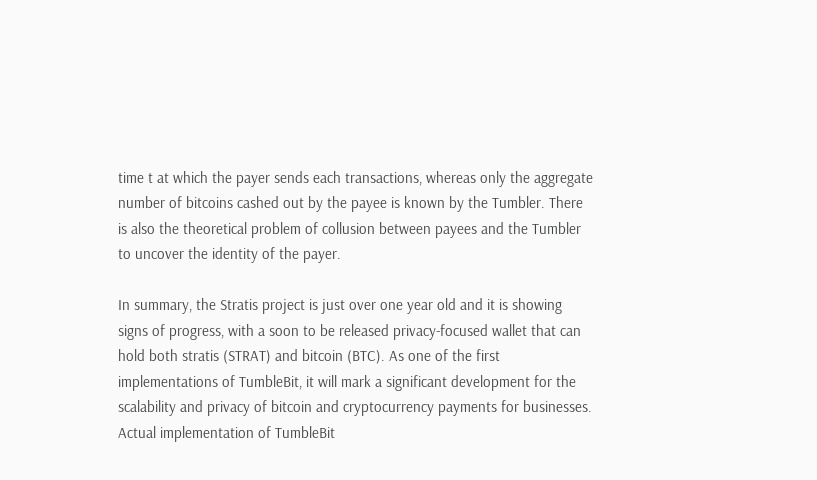time t at which the payer sends each transactions, whereas only the aggregate number of bitcoins cashed out by the payee is known by the Tumbler. There is also the theoretical problem of collusion between payees and the Tumbler to uncover the identity of the payer.

In summary, the Stratis project is just over one year old and it is showing signs of progress, with a soon to be released privacy-focused wallet that can hold both stratis (STRAT) and bitcoin (BTC). As one of the first implementations of TumbleBit, it will mark a significant development for the scalability and privacy of bitcoin and cryptocurrency payments for businesses. Actual implementation of TumbleBit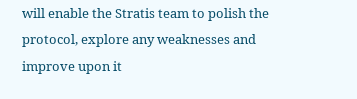will enable the Stratis team to polish the protocol, explore any weaknesses and improve upon it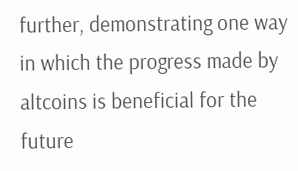further, demonstrating one way in which the progress made by altcoins is beneficial for the future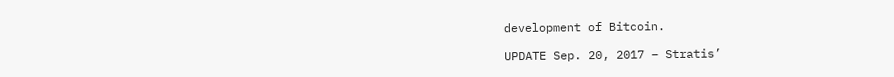development of Bitcoin.

UPDATE Sep. 20, 2017 – Stratis’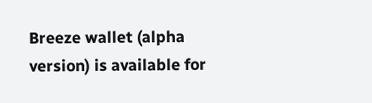Breeze wallet (alpha version) is available for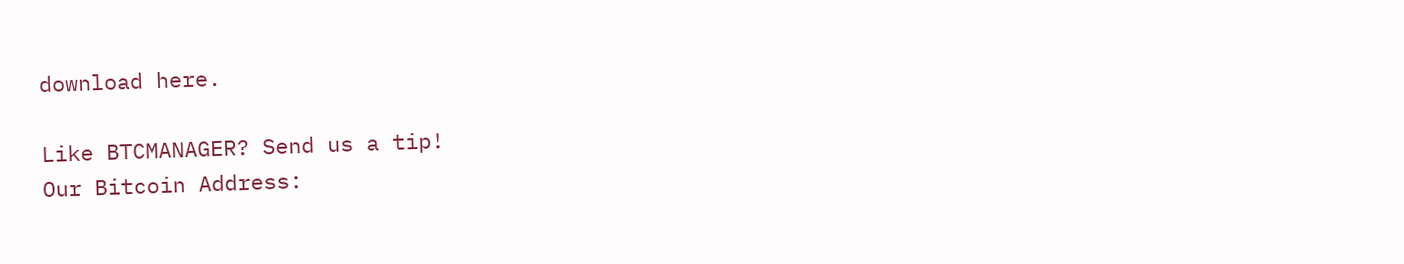download here.

Like BTCMANAGER? Send us a tip!
Our Bitcoin Address: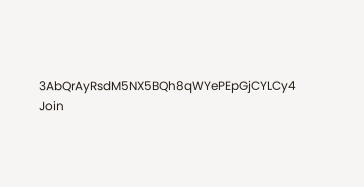3AbQrAyRsdM5NX5BQh8qWYePEpGjCYLCy4
Join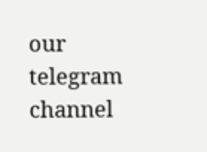our telegram channel